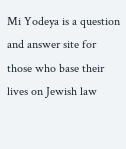Mi Yodeya is a question and answer site for those who base their lives on Jewish law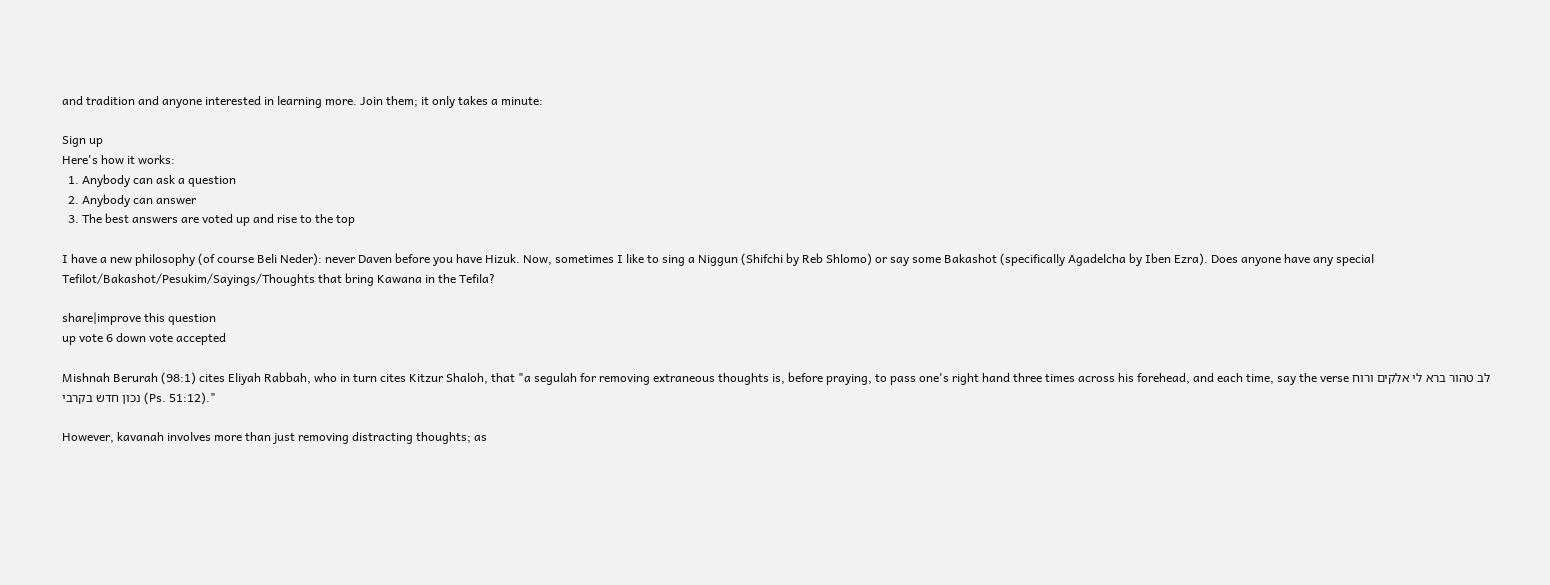and tradition and anyone interested in learning more. Join them; it only takes a minute:

Sign up
Here's how it works:
  1. Anybody can ask a question
  2. Anybody can answer
  3. The best answers are voted up and rise to the top

I have a new philosophy (of course Beli Neder): never Daven before you have Hizuk. Now, sometimes I like to sing a Niggun (Shifchi by Reb Shlomo) or say some Bakashot (specifically Agadelcha by Iben Ezra). Does anyone have any special Tefilot/Bakashot/Pesukim/Sayings/Thoughts that bring Kawana in the Tefila?

share|improve this question
up vote 6 down vote accepted

Mishnah Berurah (98:1) cites Eliyah Rabbah, who in turn cites Kitzur Shaloh, that "a segulah for removing extraneous thoughts is, before praying, to pass one's right hand three times across his forehead, and each time, say the verse לב טהור ברא לי אלקים ורוח נכון חדש בקרבי (Ps. 51:12)."

However, kavanah involves more than just removing distracting thoughts; as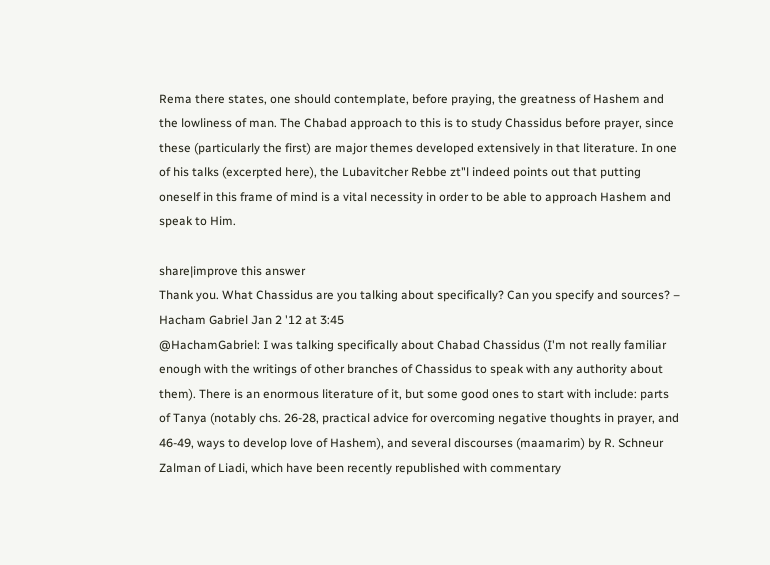Rema there states, one should contemplate, before praying, the greatness of Hashem and the lowliness of man. The Chabad approach to this is to study Chassidus before prayer, since these (particularly the first) are major themes developed extensively in that literature. In one of his talks (excerpted here), the Lubavitcher Rebbe zt"l indeed points out that putting oneself in this frame of mind is a vital necessity in order to be able to approach Hashem and speak to Him.

share|improve this answer
Thank you. What Chassidus are you talking about specifically? Can you specify and sources? – Hacham Gabriel Jan 2 '12 at 3:45
@HachamGabriel: I was talking specifically about Chabad Chassidus (I'm not really familiar enough with the writings of other branches of Chassidus to speak with any authority about them). There is an enormous literature of it, but some good ones to start with include: parts of Tanya (notably chs. 26-28, practical advice for overcoming negative thoughts in prayer, and 46-49, ways to develop love of Hashem), and several discourses (maamarim) by R. Schneur Zalman of Liadi, which have been recently republished with commentary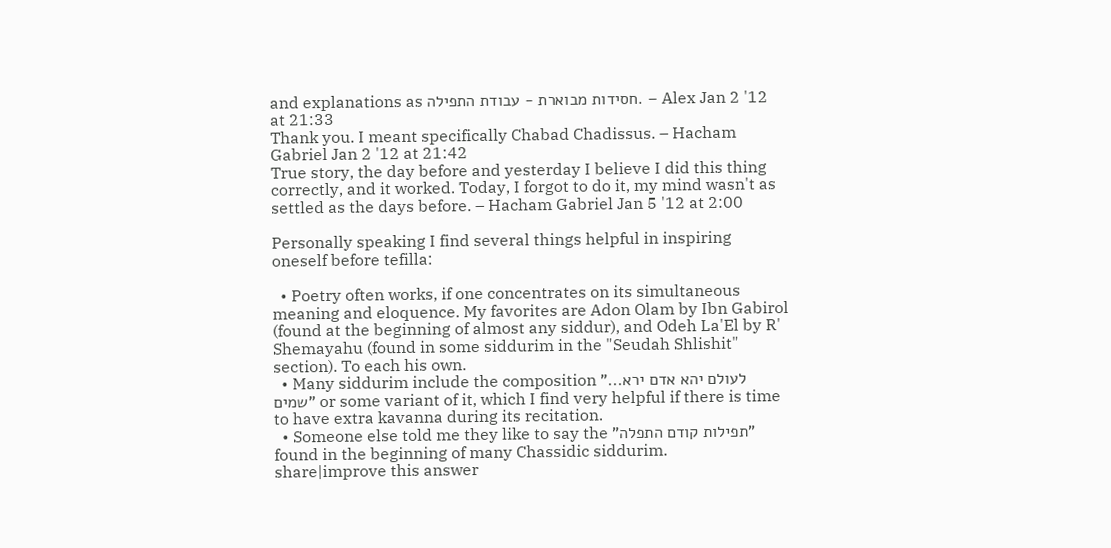and explanations as חסידות מבוארת - עבודת התפילה. – Alex Jan 2 '12 at 21:33
Thank you. I meant specifically Chabad Chadissus. – Hacham Gabriel Jan 2 '12 at 21:42
True story, the day before and yesterday I believe I did this thing correctly, and it worked. Today, I forgot to do it, my mind wasn't as settled as the days before. – Hacham Gabriel Jan 5 '12 at 2:00

Personally speaking I find several things helpful in inspiring oneself before tefilla:

  • Poetry often works, if one concentrates on its simultaneous meaning and eloquence. My favorites are Adon Olam by Ibn Gabirol (found at the beginning of almost any siddur), and Odeh La'El by R' Shemayahu (found in some siddurim in the "Seudah Shlishit" section). To each his own.
  • Many siddurim include the composition "...לעולם יהא אדם ירא שמים" or some variant of it, which I find very helpful if there is time to have extra kavanna during its recitation.
  • Someone else told me they like to say the "תפילות קודם התפלה" found in the beginning of many Chassidic siddurim.
share|improve this answer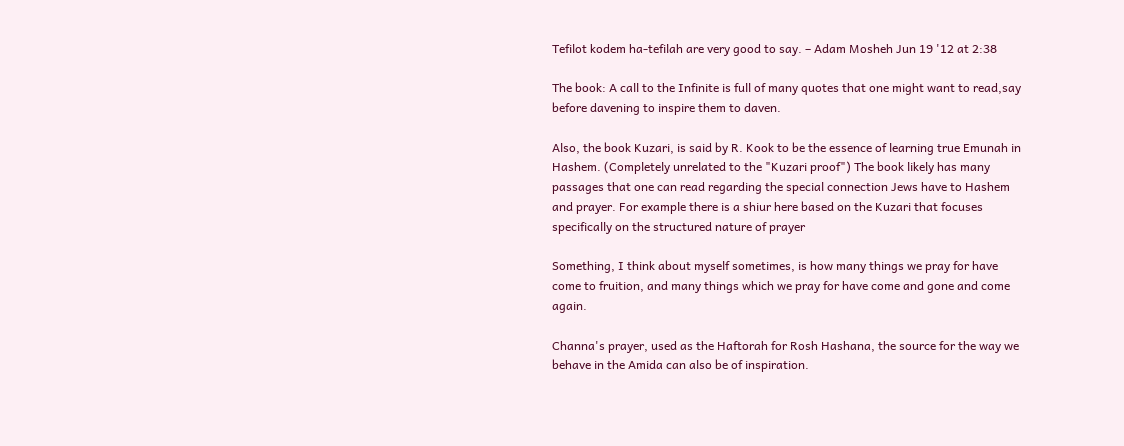Tefilot kodem ha-tefilah are very good to say. – Adam Mosheh Jun 19 '12 at 2:38

The book: A call to the Infinite is full of many quotes that one might want to read,say before davening to inspire them to daven.

Also, the book Kuzari, is said by R. Kook to be the essence of learning true Emunah in Hashem. (Completely unrelated to the "Kuzari proof") The book likely has many passages that one can read regarding the special connection Jews have to Hashem and prayer. For example there is a shiur here based on the Kuzari that focuses specifically on the structured nature of prayer

Something, I think about myself sometimes, is how many things we pray for have come to fruition, and many things which we pray for have come and gone and come again.

Channa's prayer, used as the Haftorah for Rosh Hashana, the source for the way we behave in the Amida can also be of inspiration.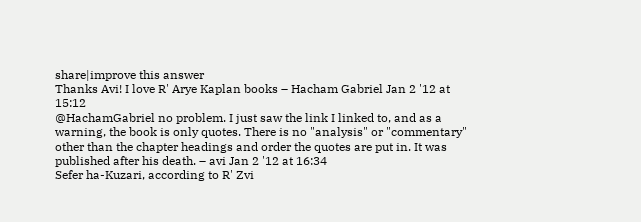share|improve this answer
Thanks Avi! I love R' Arye Kaplan books – Hacham Gabriel Jan 2 '12 at 15:12
@HachamGabriel no problem. I just saw the link I linked to, and as a warning, the book is only quotes. There is no "analysis" or "commentary" other than the chapter headings and order the quotes are put in. It was published after his death. – avi Jan 2 '12 at 16:34
Sefer ha-Kuzari, according to R' Zvi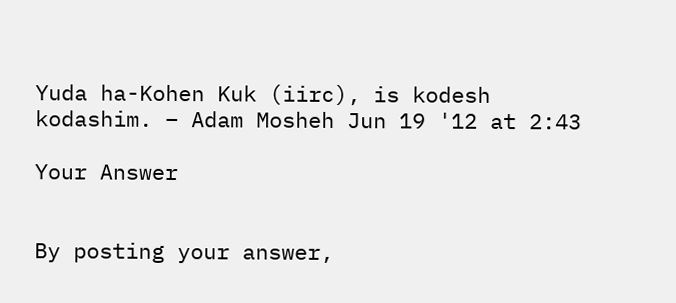Yuda ha-Kohen Kuk (iirc), is kodesh kodashim. – Adam Mosheh Jun 19 '12 at 2:43

Your Answer


By posting your answer,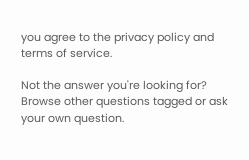you agree to the privacy policy and terms of service.

Not the answer you're looking for? Browse other questions tagged or ask your own question.